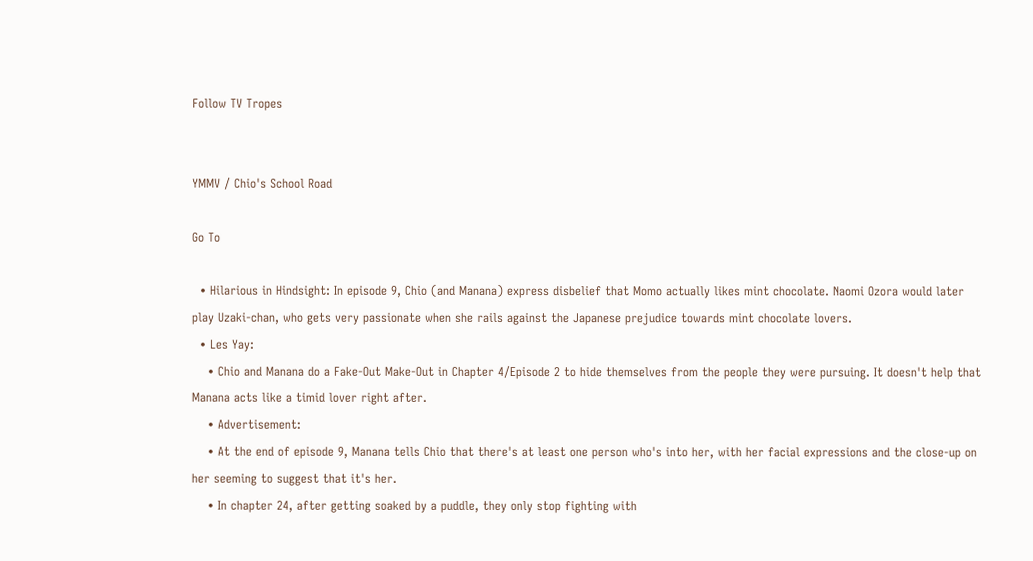Follow TV Tropes


YMMV / Chio's School Road

Go To

  • Hilarious in Hindsight: In episode 9, Chio (and Manana) express disbelief that Momo actually likes mint chocolate. Naomi Ozora would later play Uzaki-chan, who gets very passionate when she rails against the Japanese prejudice towards mint chocolate lovers.
  • Les Yay:
    • Chio and Manana do a Fake-Out Make-Out in Chapter 4/Episode 2 to hide themselves from the people they were pursuing. It doesn't help that Manana acts like a timid lover right after.
    • Advertisement:
    • At the end of episode 9, Manana tells Chio that there's at least one person who's into her, with her facial expressions and the close-up on her seeming to suggest that it's her.
    • In chapter 24, after getting soaked by a puddle, they only stop fighting with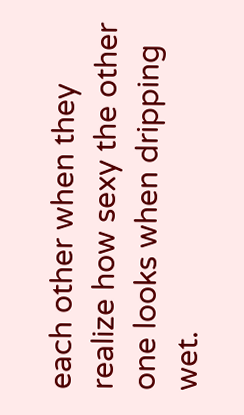each other when they realize how sexy the other one looks when dripping wet.